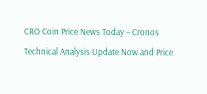CRO Coin Price News Today – Cronos Technical Analysis Update Now and Price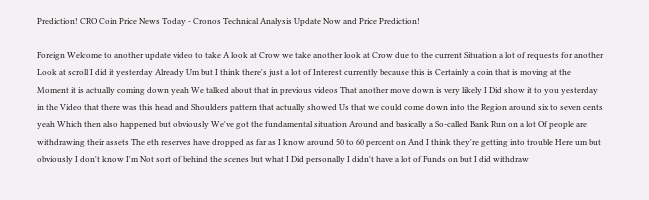Prediction! CRO Coin Price News Today - Cronos Technical Analysis Update Now and Price Prediction!

Foreign Welcome to another update video to take A look at Crow we take another look at Crow due to the current Situation a lot of requests for another Look at scroll I did it yesterday Already Um but I think there's just a lot of Interest currently because this is Certainly a coin that is moving at the Moment it is actually coming down yeah We talked about that in previous videos That another move down is very likely I Did show it to you yesterday in the Video that there was this head and Shoulders pattern that actually showed Us that we could come down into the Region around six to seven cents yeah Which then also happened but obviously We've got the fundamental situation Around and basically a So-called Bank Run on a lot Of people are withdrawing their assets The eth reserves have dropped as far as I know around 50 to 60 percent on And I think they're getting into trouble Here um but obviously I don't know I'm Not sort of behind the scenes but what I Did personally I didn't have a lot of Funds on but I did withdraw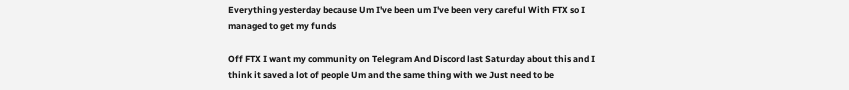Everything yesterday because Um I've been um I've been very careful With FTX so I managed to get my funds

Off FTX I want my community on Telegram And Discord last Saturday about this and I think it saved a lot of people Um and the same thing with we Just need to be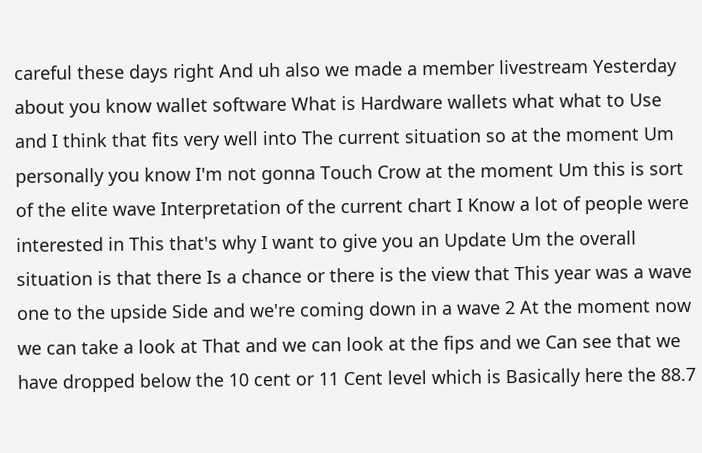careful these days right And uh also we made a member livestream Yesterday about you know wallet software What is Hardware wallets what what to Use and I think that fits very well into The current situation so at the moment Um personally you know I'm not gonna Touch Crow at the moment Um this is sort of the elite wave Interpretation of the current chart I Know a lot of people were interested in This that's why I want to give you an Update Um the overall situation is that there Is a chance or there is the view that This year was a wave one to the upside Side and we're coming down in a wave 2 At the moment now we can take a look at That and we can look at the fips and we Can see that we have dropped below the 10 cent or 11 Cent level which is Basically here the 88.7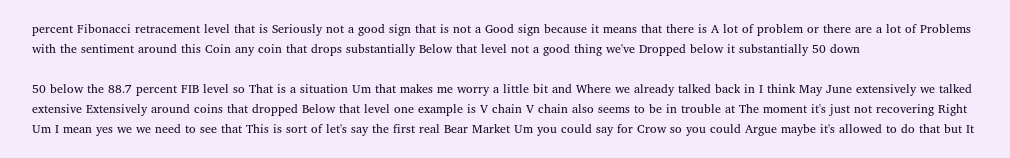percent Fibonacci retracement level that is Seriously not a good sign that is not a Good sign because it means that there is A lot of problem or there are a lot of Problems with the sentiment around this Coin any coin that drops substantially Below that level not a good thing we've Dropped below it substantially 50 down

50 below the 88.7 percent FIB level so That is a situation Um that makes me worry a little bit and Where we already talked back in I think May June extensively we talked extensive Extensively around coins that dropped Below that level one example is V chain V chain also seems to be in trouble at The moment it's just not recovering Right Um I mean yes we we need to see that This is sort of let's say the first real Bear Market Um you could say for Crow so you could Argue maybe it's allowed to do that but It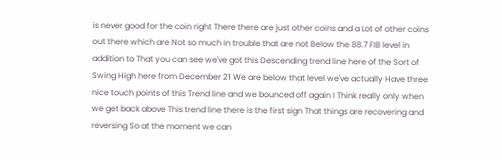is never good for the coin right There there are just other coins and a Lot of other coins out there which are Not so much in trouble that are not Below the 88.7 FIB level in addition to That you can see we've got this Descending trend line here of the Sort of Swing High here from December 21 We are below that level we've actually Have three nice touch points of this Trend line and we bounced off again I Think really only when we get back above This trend line there is the first sign That things are recovering and reversing So at the moment we can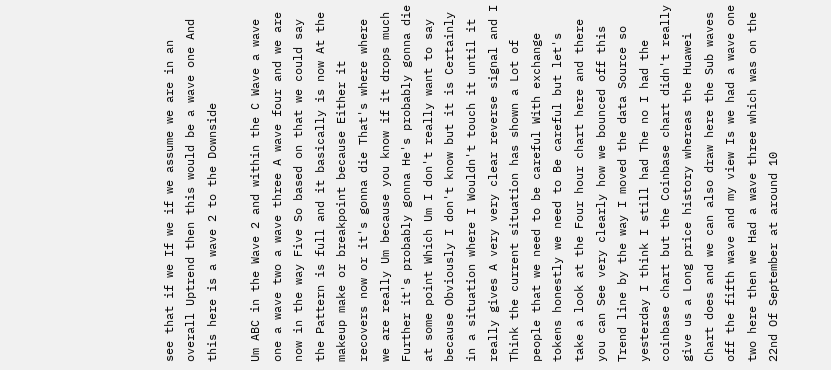see that if we If we if we assume we are in an overall Uptrend then this would be a wave one And this here is a wave 2 to the Downside

Um ABC in the Wave 2 and within the C Wave a wave one a wave two a wave three A wave four and we are now in the way Five So based on that we could say the Pattern is full and it basically is now At the makeup make or breakpoint because Either it recovers now or it's gonna die That's where where we are really Um because you know if it drops much Further it's probably gonna He's probably gonna die at some point Which Um I don't really want to say because Obviously I don't know but it is Certainly in a situation where I Wouldn't touch it until it really gives A very very clear reverse signal and I Think the current situation has shown a Lot of people that we need to be careful With exchange tokens honestly we need to Be careful but let's take a look at the Four hour chart here and there you can See very clearly how we bounced off this Trend line by the way I moved the data Source so yesterday I think I still had The no I had the coinbase chart but the Coinbase chart didn't really give us a Long price history whereas the Huawei Chart does and we can also draw here the Sub waves off the fifth wave and my view Is we had a wave one two here then we Had a wave three which was on the 22nd Of September at around 10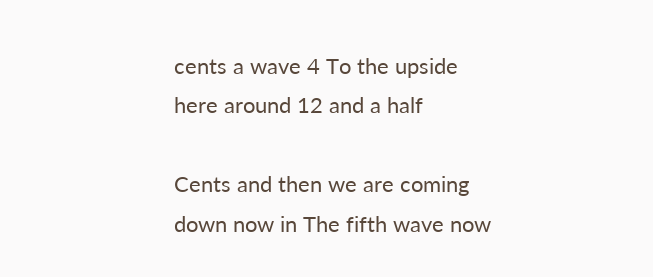cents a wave 4 To the upside here around 12 and a half

Cents and then we are coming down now in The fifth wave now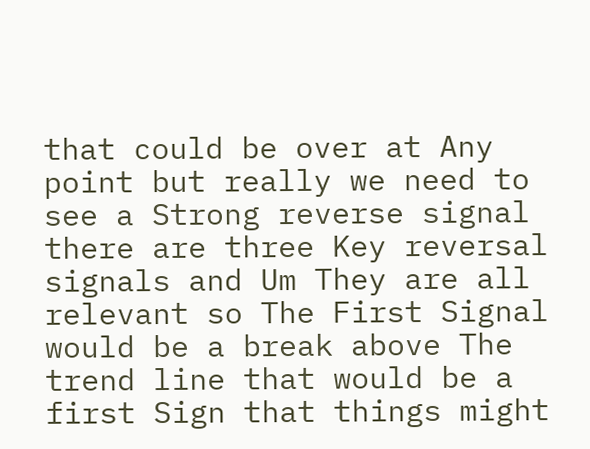that could be over at Any point but really we need to see a Strong reverse signal there are three Key reversal signals and Um They are all relevant so The First Signal would be a break above The trend line that would be a first Sign that things might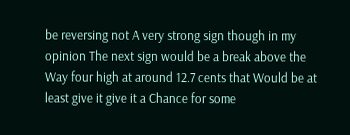be reversing not A very strong sign though in my opinion The next sign would be a break above the Way four high at around 12.7 cents that Would be at least give it give it a Chance for some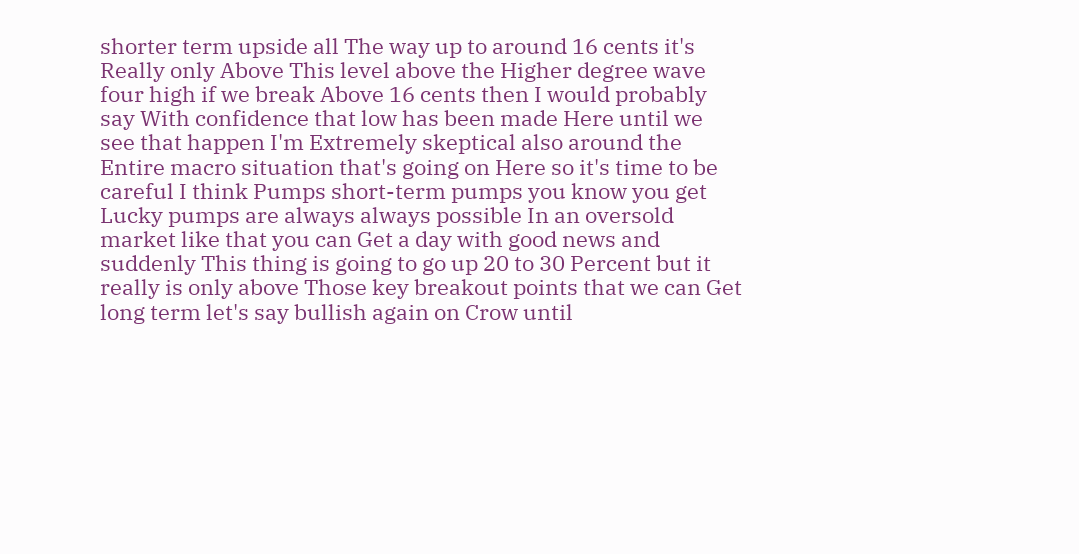shorter term upside all The way up to around 16 cents it's Really only Above This level above the Higher degree wave four high if we break Above 16 cents then I would probably say With confidence that low has been made Here until we see that happen I'm Extremely skeptical also around the Entire macro situation that's going on Here so it's time to be careful I think Pumps short-term pumps you know you get Lucky pumps are always always possible In an oversold market like that you can Get a day with good news and suddenly This thing is going to go up 20 to 30 Percent but it really is only above Those key breakout points that we can Get long term let's say bullish again on Crow until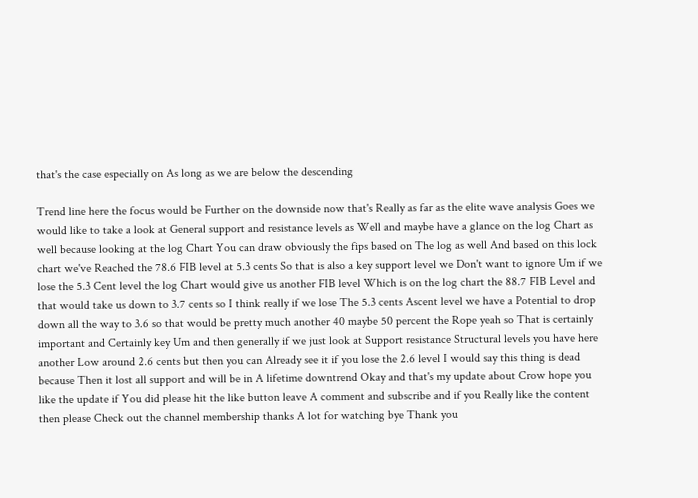that's the case especially on As long as we are below the descending

Trend line here the focus would be Further on the downside now that's Really as far as the elite wave analysis Goes we would like to take a look at General support and resistance levels as Well and maybe have a glance on the log Chart as well because looking at the log Chart You can draw obviously the fips based on The log as well And based on this lock chart we've Reached the 78.6 FIB level at 5.3 cents So that is also a key support level we Don't want to ignore Um if we lose the 5.3 Cent level the log Chart would give us another FIB level Which is on the log chart the 88.7 FIB Level and that would take us down to 3.7 cents so I think really if we lose The 5.3 cents Ascent level we have a Potential to drop down all the way to 3.6 so that would be pretty much another 40 maybe 50 percent the Rope yeah so That is certainly important and Certainly key Um and then generally if we just look at Support resistance Structural levels you have here another Low around 2.6 cents but then you can Already see it if you lose the 2.6 level I would say this thing is dead because Then it lost all support and will be in A lifetime downtrend Okay and that's my update about Crow hope you like the update if You did please hit the like button leave A comment and subscribe and if you Really like the content then please Check out the channel membership thanks A lot for watching bye Thank you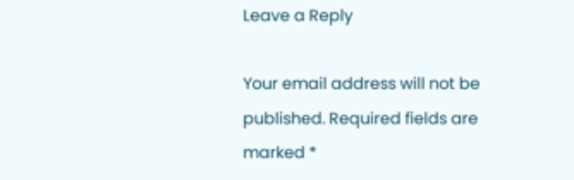Leave a Reply

Your email address will not be published. Required fields are marked *